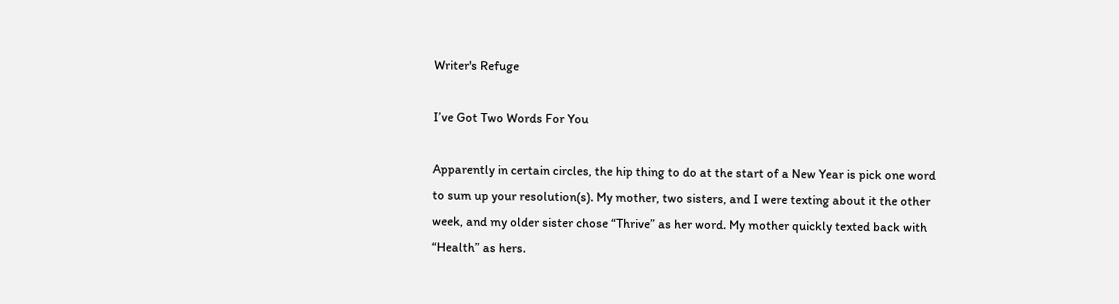Writer's Refuge

I’ve Got Two Words For You

Apparently in certain circles, the hip thing to do at the start of a New Year is pick one word to sum up your resolution(s). My mother, two sisters, and I were texting about it the other week, and my older sister chose “Thrive” as her word. My mother quickly texted back with “Health” as hers.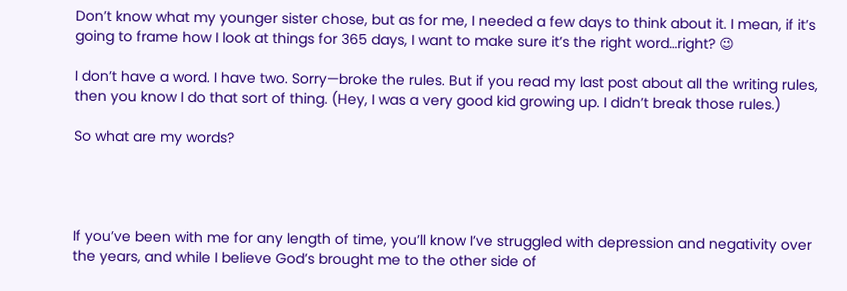Don’t know what my younger sister chose, but as for me, I needed a few days to think about it. I mean, if it’s going to frame how I look at things for 365 days, I want to make sure it’s the right word…right? 😉

I don’t have a word. I have two. Sorry—broke the rules. But if you read my last post about all the writing rules, then you know I do that sort of thing. (Hey, I was a very good kid growing up. I didn’t break those rules.)

So what are my words?




If you’ve been with me for any length of time, you’ll know I’ve struggled with depression and negativity over the years, and while I believe God’s brought me to the other side of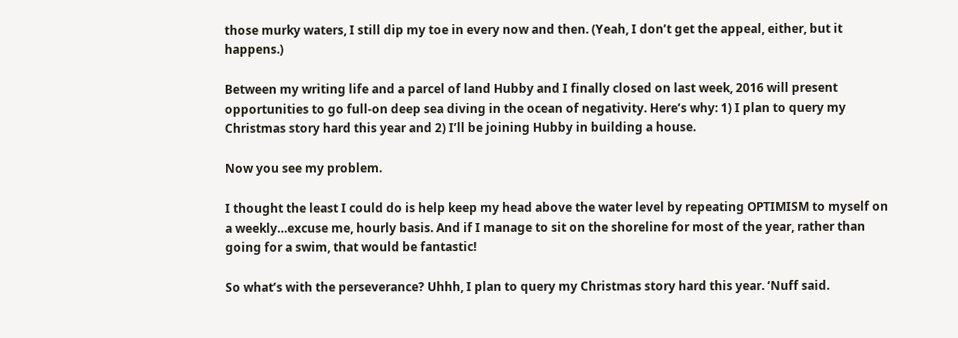those murky waters, I still dip my toe in every now and then. (Yeah, I don’t get the appeal, either, but it happens.)

Between my writing life and a parcel of land Hubby and I finally closed on last week, 2016 will present opportunities to go full-on deep sea diving in the ocean of negativity. Here’s why: 1) I plan to query my Christmas story hard this year and 2) I’ll be joining Hubby in building a house.

Now you see my problem.

I thought the least I could do is help keep my head above the water level by repeating OPTIMISM to myself on a weekly…excuse me, hourly basis. And if I manage to sit on the shoreline for most of the year, rather than going for a swim, that would be fantastic!

So what’s with the perseverance? Uhhh, I plan to query my Christmas story hard this year. ‘Nuff said.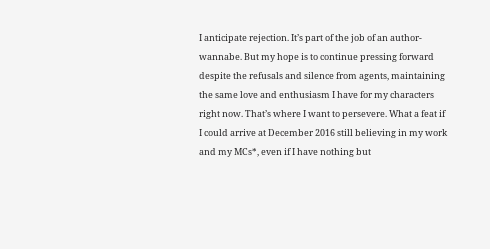I anticipate rejection. It’s part of the job of an author-wannabe. But my hope is to continue pressing forward despite the refusals and silence from agents, maintaining the same love and enthusiasm I have for my characters right now. That’s where I want to persevere. What a feat if I could arrive at December 2016 still believing in my work and my MCs*, even if I have nothing but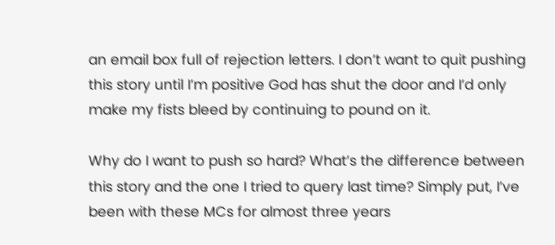an email box full of rejection letters. I don’t want to quit pushing this story until I’m positive God has shut the door and I’d only make my fists bleed by continuing to pound on it.

Why do I want to push so hard? What’s the difference between this story and the one I tried to query last time? Simply put, I’ve been with these MCs for almost three years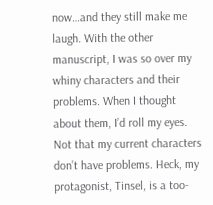now…and they still make me laugh. With the other manuscript, I was so over my whiny characters and their problems. When I thought about them, I’d roll my eyes. Not that my current characters don’t have problems. Heck, my protagonist, Tinsel, is a too-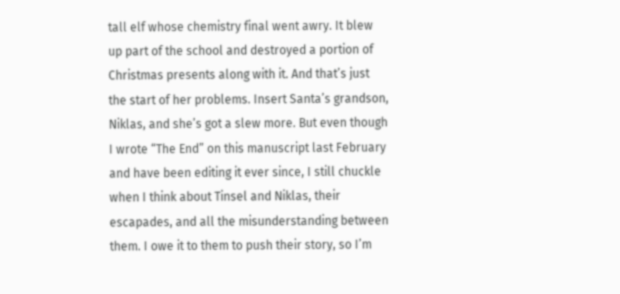tall elf whose chemistry final went awry. It blew up part of the school and destroyed a portion of Christmas presents along with it. And that’s just the start of her problems. Insert Santa’s grandson, Niklas, and she’s got a slew more. But even though I wrote “The End” on this manuscript last February and have been editing it ever since, I still chuckle when I think about Tinsel and Niklas, their escapades, and all the misunderstanding between them. I owe it to them to push their story, so I’m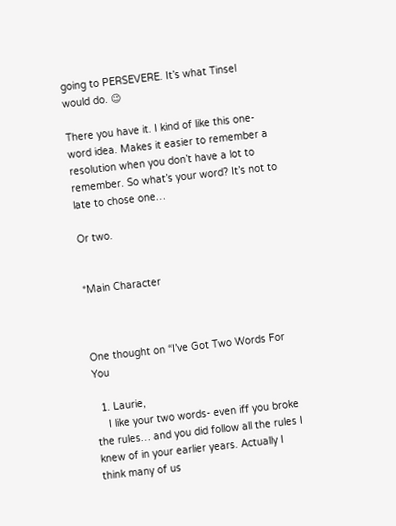going to PERSEVERE. It’s what Tinsel would do. 😉

There you have it. I kind of like this one-word idea. Makes it easier to remember a resolution when you don’t have a lot to remember. So what’s your word? It’s not to late to chose one…

Or two.


*Main Character



One thought on “I’ve Got Two Words For You

  1. Laurie,
    I like your two words- even iff you broke the rules… and you did follow all the rules I knew of in your earlier years. Actually I think many of us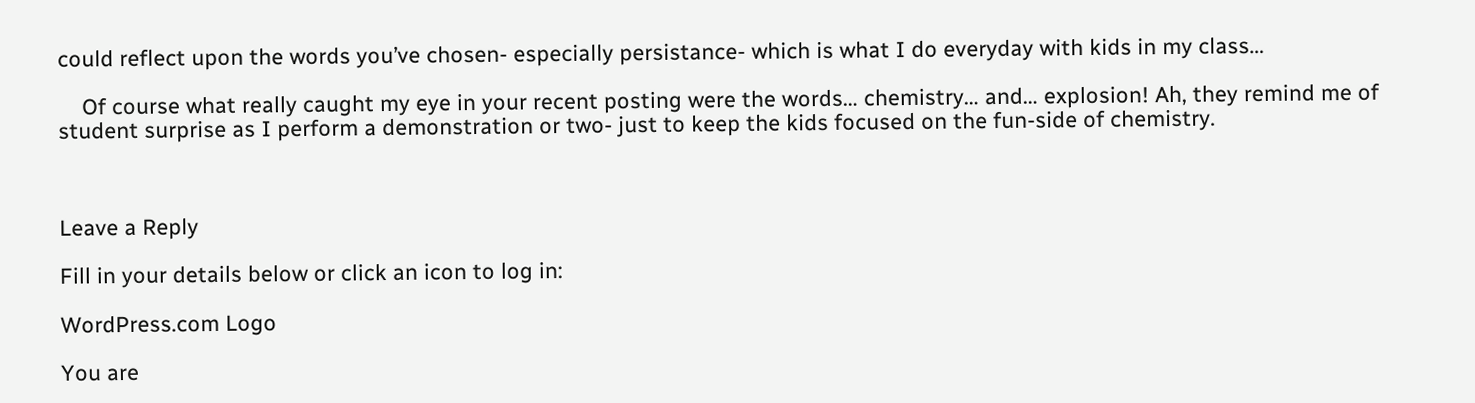could reflect upon the words you’ve chosen- especially persistance- which is what I do everyday with kids in my class…

    Of course what really caught my eye in your recent posting were the words… chemistry… and… explosion! Ah, they remind me of student surprise as I perform a demonstration or two- just to keep the kids focused on the fun-side of chemistry.



Leave a Reply

Fill in your details below or click an icon to log in:

WordPress.com Logo

You are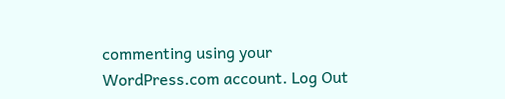commenting using your WordPress.com account. Log Out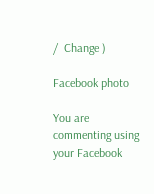/  Change )

Facebook photo

You are commenting using your Facebook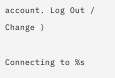account. Log Out /  Change )

Connecting to %s